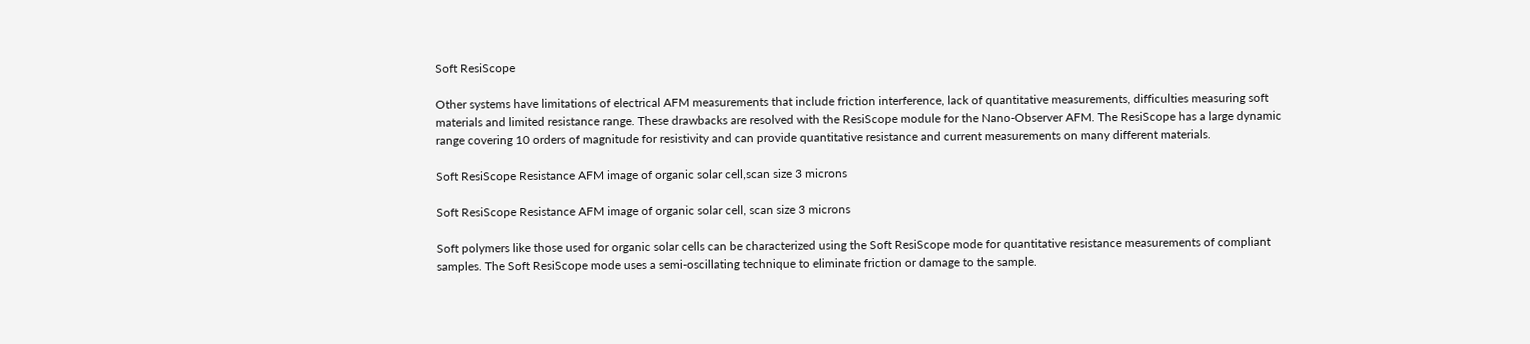Soft ResiScope

Other systems have limitations of electrical AFM measurements that include friction interference, lack of quantitative measurements, difficulties measuring soft materials and limited resistance range. These drawbacks are resolved with the ResiScope module for the Nano-Observer AFM. The ResiScope has a large dynamic range covering 10 orders of magnitude for resistivity and can provide quantitative resistance and current measurements on many different materials.

Soft ResiScope Resistance AFM image of organic solar cell,scan size 3 microns

Soft ResiScope Resistance AFM image of organic solar cell, scan size 3 microns

Soft polymers like those used for organic solar cells can be characterized using the Soft ResiScope mode for quantitative resistance measurements of compliant samples. The Soft ResiScope mode uses a semi-oscillating technique to eliminate friction or damage to the sample.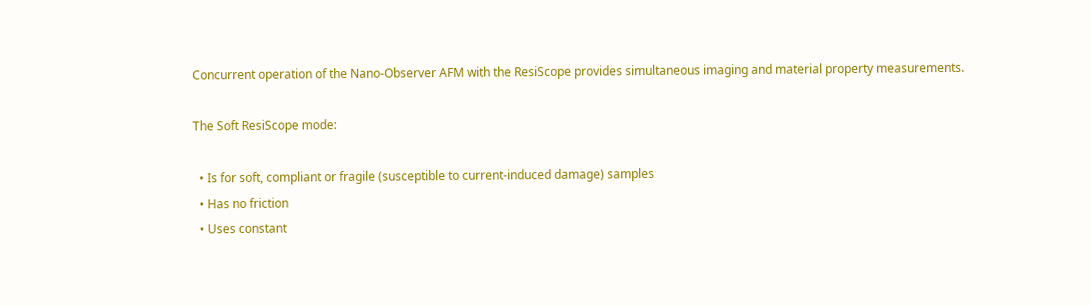Concurrent operation of the Nano-Observer AFM with the ResiScope provides simultaneous imaging and material property measurements.

The Soft ResiScope mode:

  • Is for soft, compliant or fragile (susceptible to current-induced damage) samples
  • Has no friction
  • Uses constant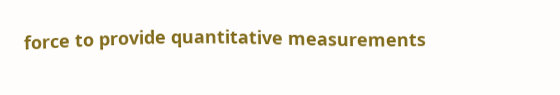force to provide quantitative measurements